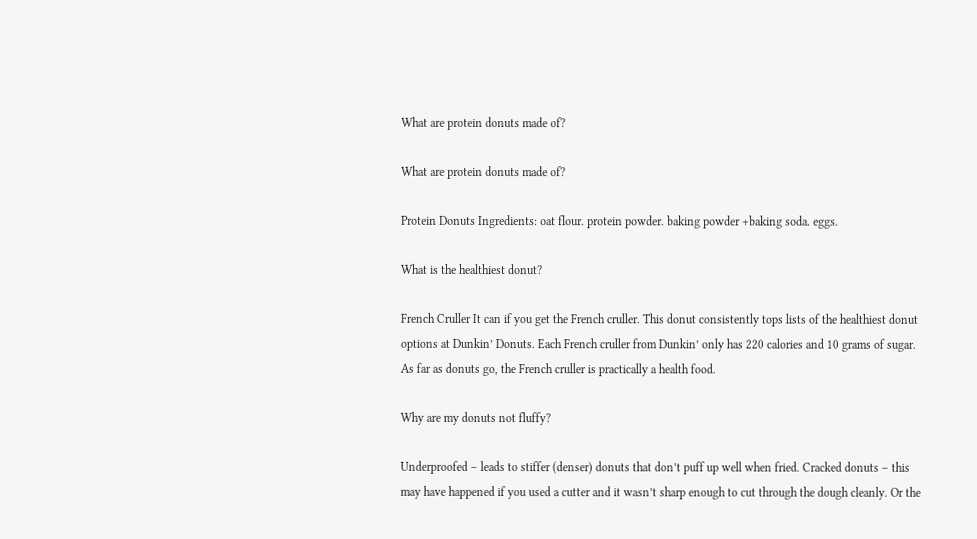What are protein donuts made of?

What are protein donuts made of?

Protein Donuts Ingredients: oat flour. protein powder. baking powder +baking soda. eggs.

What is the healthiest donut?

French Cruller It can if you get the French cruller. This donut consistently tops lists of the healthiest donut options at Dunkin’ Donuts. Each French cruller from Dunkin’ only has 220 calories and 10 grams of sugar. As far as donuts go, the French cruller is practically a health food.

Why are my donuts not fluffy?

Underproofed – leads to stiffer (denser) donuts that don’t puff up well when fried. Cracked donuts – this may have happened if you used a cutter and it wasn’t sharp enough to cut through the dough cleanly. Or the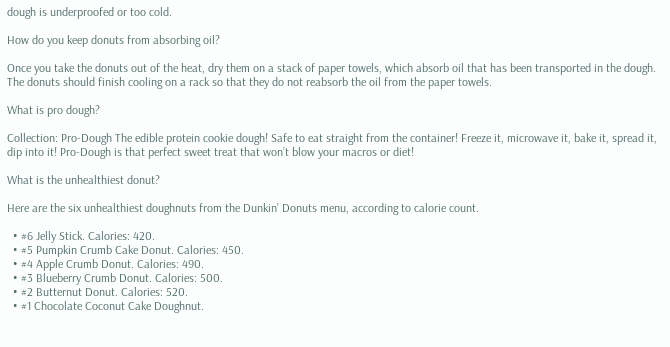dough is underproofed or too cold.

How do you keep donuts from absorbing oil?

Once you take the donuts out of the heat, dry them on a stack of paper towels, which absorb oil that has been transported in the dough. The donuts should finish cooling on a rack so that they do not reabsorb the oil from the paper towels.

What is pro dough?

Collection: Pro-Dough The edible protein cookie dough! Safe to eat straight from the container! Freeze it, microwave it, bake it, spread it, dip into it! Pro-Dough is that perfect sweet treat that won’t blow your macros or diet!

What is the unhealthiest donut?

Here are the six unhealthiest doughnuts from the Dunkin’ Donuts menu, according to calorie count.

  • #6 Jelly Stick. Calories: 420.
  • #5 Pumpkin Crumb Cake Donut. Calories: 450.
  • #4 Apple Crumb Donut. Calories: 490.
  • #3 Blueberry Crumb Donut. Calories: 500.
  • #2 Butternut Donut. Calories: 520.
  • #1 Chocolate Coconut Cake Doughnut.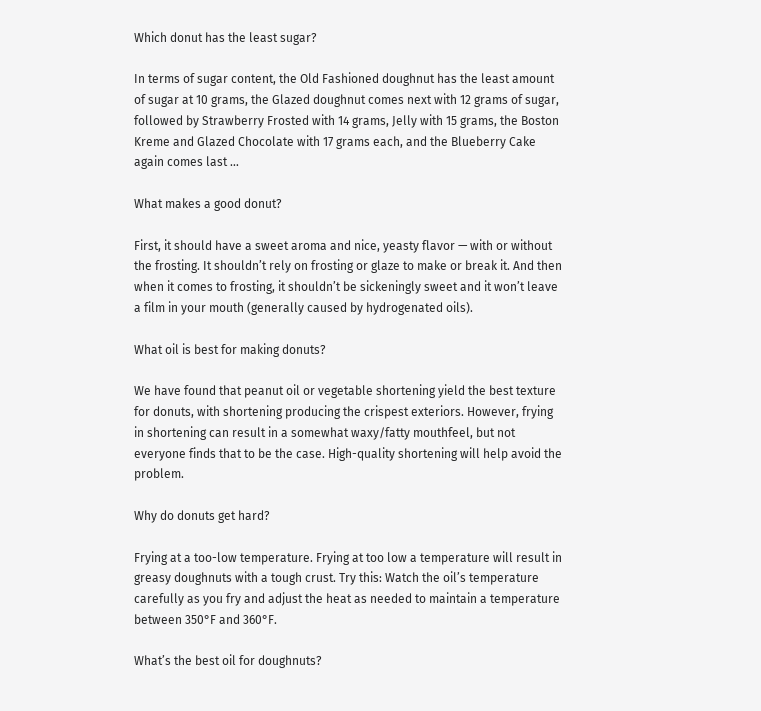Which donut has the least sugar?

In terms of sugar content, the Old Fashioned doughnut has the least amount of sugar at 10 grams, the Glazed doughnut comes next with 12 grams of sugar, followed by Strawberry Frosted with 14 grams, Jelly with 15 grams, the Boston Kreme and Glazed Chocolate with 17 grams each, and the Blueberry Cake again comes last …

What makes a good donut?

First, it should have a sweet aroma and nice, yeasty flavor — with or without the frosting. It shouldn’t rely on frosting or glaze to make or break it. And then when it comes to frosting, it shouldn’t be sickeningly sweet and it won’t leave a film in your mouth (generally caused by hydrogenated oils).

What oil is best for making donuts?

We have found that peanut oil or vegetable shortening yield the best texture for donuts, with shortening producing the crispest exteriors. However, frying in shortening can result in a somewhat waxy/fatty mouthfeel, but not everyone finds that to be the case. High-quality shortening will help avoid the problem.

Why do donuts get hard?

Frying at a too-low temperature. Frying at too low a temperature will result in greasy doughnuts with a tough crust. Try this: Watch the oil’s temperature carefully as you fry and adjust the heat as needed to maintain a temperature between 350°F and 360°F.

What’s the best oil for doughnuts?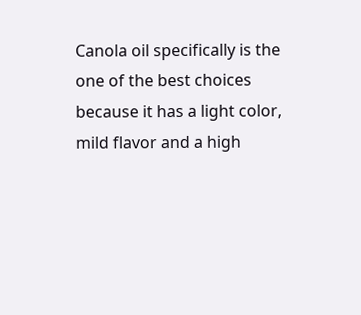Canola oil specifically is the one of the best choices because it has a light color, mild flavor and a high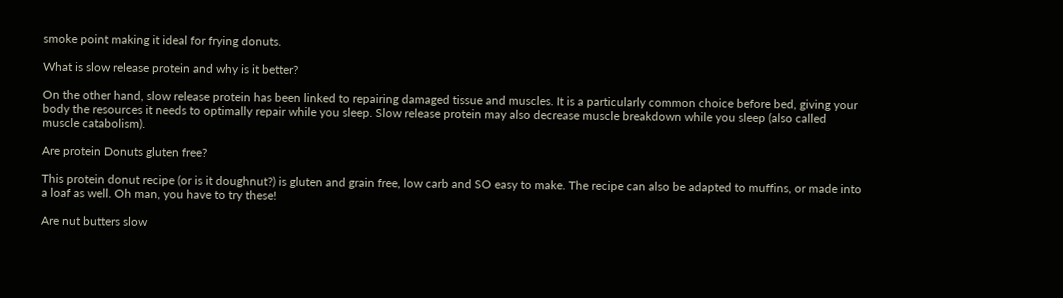smoke point making it ideal for frying donuts.

What is slow release protein and why is it better?

On the other hand, slow release protein has been linked to repairing damaged tissue and muscles. It is a particularly common choice before bed, giving your body the resources it needs to optimally repair while you sleep. Slow release protein may also decrease muscle breakdown while you sleep (also called muscle catabolism).

Are protein Donuts gluten free?

This protein donut recipe (or is it doughnut?) is gluten and grain free, low carb and SO easy to make. The recipe can also be adapted to muffins, or made into a loaf as well. Oh man, you have to try these!

Are nut butters slow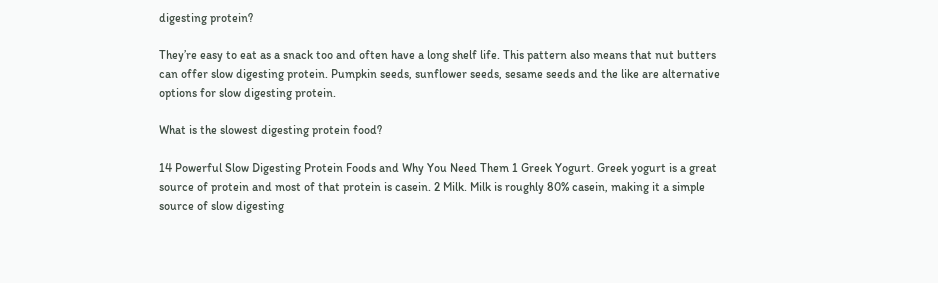digesting protein?

They’re easy to eat as a snack too and often have a long shelf life. This pattern also means that nut butters can offer slow digesting protein. Pumpkin seeds, sunflower seeds, sesame seeds and the like are alternative options for slow digesting protein.

What is the slowest digesting protein food?

14 Powerful Slow Digesting Protein Foods and Why You Need Them 1 Greek Yogurt. Greek yogurt is a great source of protein and most of that protein is casein. 2 Milk. Milk is roughly 80% casein, making it a simple source of slow digesting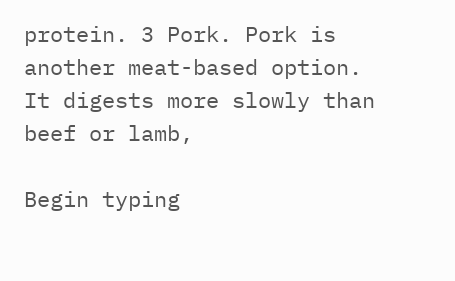protein. 3 Pork. Pork is another meat-based option. It digests more slowly than beef or lamb,

Begin typing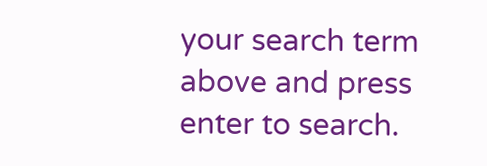your search term above and press enter to search.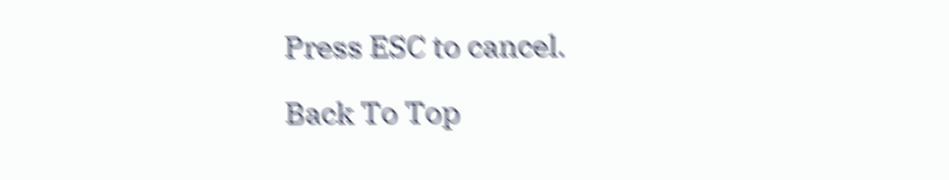Press ESC to cancel.

Back To Top